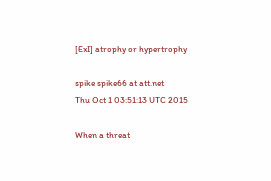[ExI] atrophy or hypertrophy

spike spike66 at att.net
Thu Oct 1 03:51:13 UTC 2015

When a threat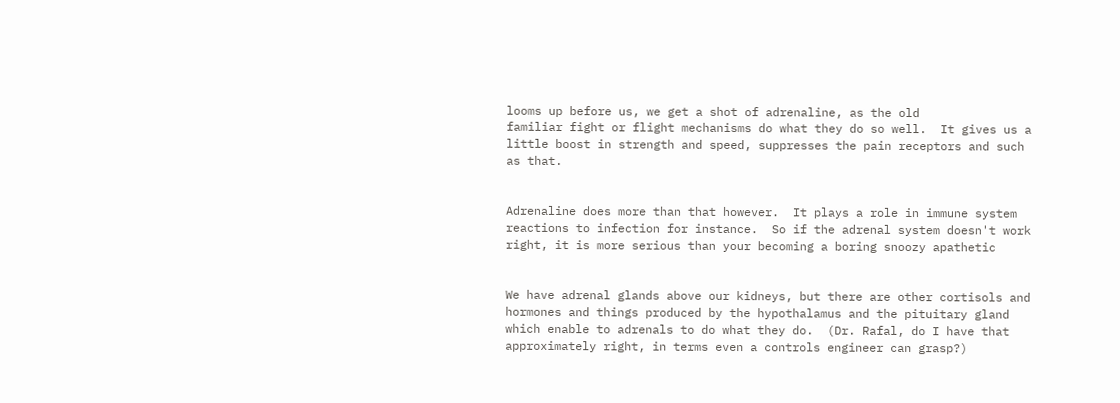looms up before us, we get a shot of adrenaline, as the old
familiar fight or flight mechanisms do what they do so well.  It gives us a
little boost in strength and speed, suppresses the pain receptors and such
as that.


Adrenaline does more than that however.  It plays a role in immune system
reactions to infection for instance.  So if the adrenal system doesn't work
right, it is more serious than your becoming a boring snoozy apathetic


We have adrenal glands above our kidneys, but there are other cortisols and
hormones and things produced by the hypothalamus and the pituitary gland
which enable to adrenals to do what they do.  (Dr. Rafal, do I have that
approximately right, in terms even a controls engineer can grasp?)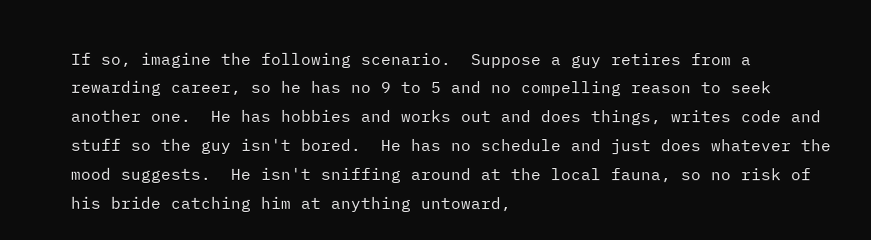If so, imagine the following scenario.  Suppose a guy retires from a
rewarding career, so he has no 9 to 5 and no compelling reason to seek
another one.  He has hobbies and works out and does things, writes code and
stuff so the guy isn't bored.  He has no schedule and just does whatever the
mood suggests.  He isn't sniffing around at the local fauna, so no risk of
his bride catching him at anything untoward,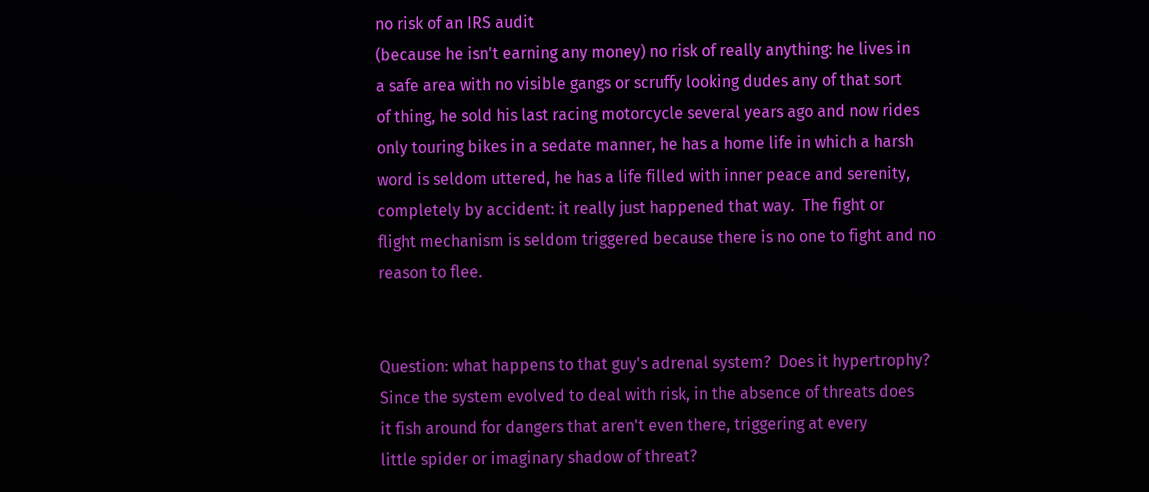no risk of an IRS audit
(because he isn't earning any money) no risk of really anything: he lives in
a safe area with no visible gangs or scruffy looking dudes any of that sort
of thing, he sold his last racing motorcycle several years ago and now rides
only touring bikes in a sedate manner, he has a home life in which a harsh
word is seldom uttered, he has a life filled with inner peace and serenity,
completely by accident: it really just happened that way.  The fight or
flight mechanism is seldom triggered because there is no one to fight and no
reason to flee.


Question: what happens to that guy's adrenal system?  Does it hypertrophy?
Since the system evolved to deal with risk, in the absence of threats does
it fish around for dangers that aren't even there, triggering at every
little spider or imaginary shadow of threat?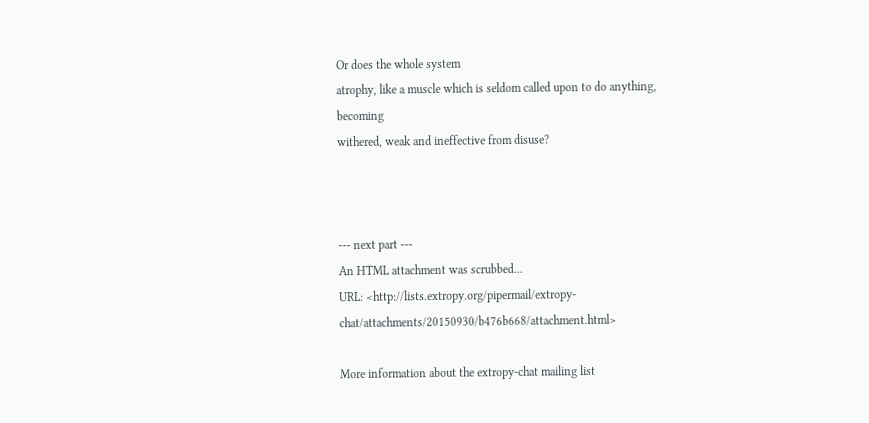Or does the whole system
atrophy, like a muscle which is seldom called upon to do anything, becoming
withered, weak and ineffective from disuse?



--- next part ---
An HTML attachment was scrubbed...
URL: <http://lists.extropy.org/pipermail/extropy-chat/attachments/20150930/b476b668/attachment.html>

More information about the extropy-chat mailing list